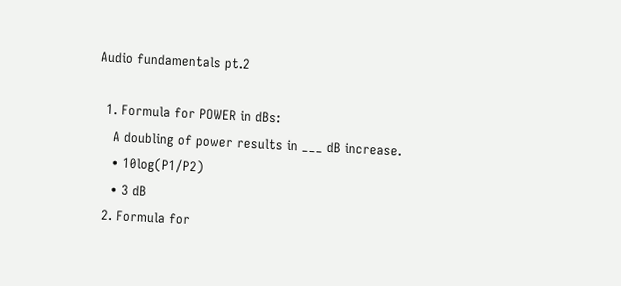Audio fundamentals pt.2

  1. Formula for POWER in dBs:
    A doubling of power results in ___ dB increase.
    • 10log(P1/P2)
    • 3 dB
  2. Formula for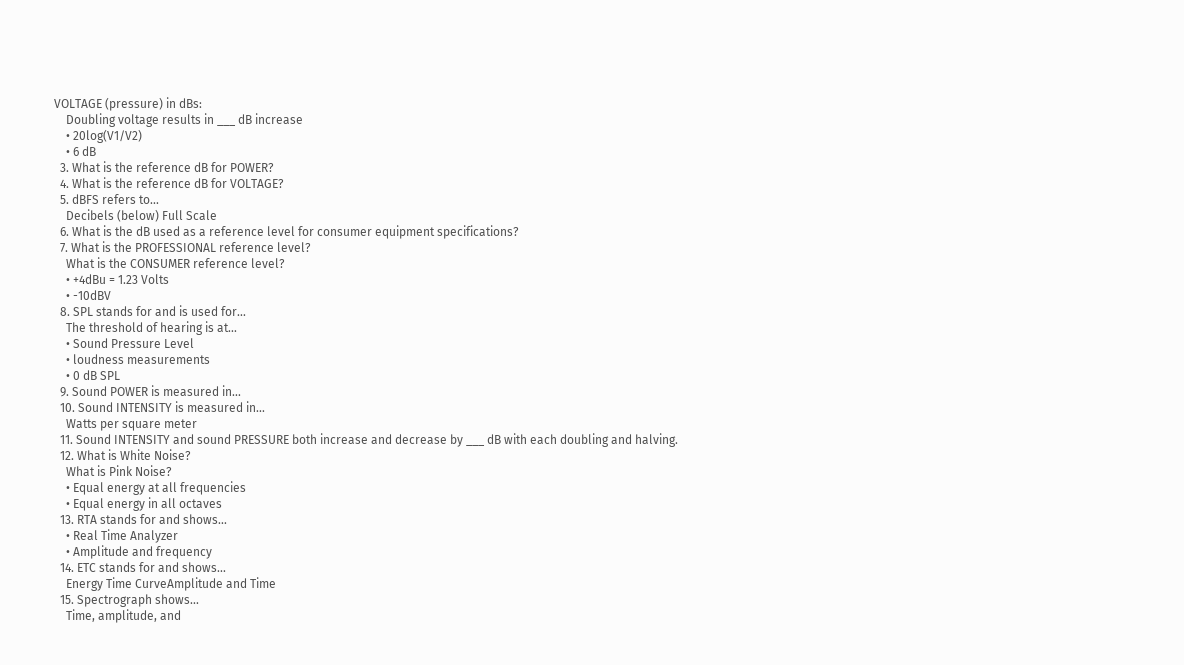VOLTAGE (pressure) in dBs:
    Doubling voltage results in ___ dB increase
    • 20log(V1/V2)
    • 6 dB
  3. What is the reference dB for POWER?
  4. What is the reference dB for VOLTAGE?
  5. dBFS refers to...
    Decibels (below) Full Scale
  6. What is the dB used as a reference level for consumer equipment specifications?
  7. What is the PROFESSIONAL reference level?
    What is the CONSUMER reference level?
    • +4dBu = 1.23 Volts
    • -10dBV
  8. SPL stands for and is used for...
    The threshold of hearing is at...
    • Sound Pressure Level
    • loudness measurements
    • 0 dB SPL
  9. Sound POWER is measured in...
  10. Sound INTENSITY is measured in...
    Watts per square meter
  11. Sound INTENSITY and sound PRESSURE both increase and decrease by ___ dB with each doubling and halving.
  12. What is White Noise?
    What is Pink Noise?
    • Equal energy at all frequencies
    • Equal energy in all octaves
  13. RTA stands for and shows...
    • Real Time Analyzer
    • Amplitude and frequency
  14. ETC stands for and shows...
    Energy Time CurveAmplitude and Time
  15. Spectrograph shows...
    Time, amplitude, and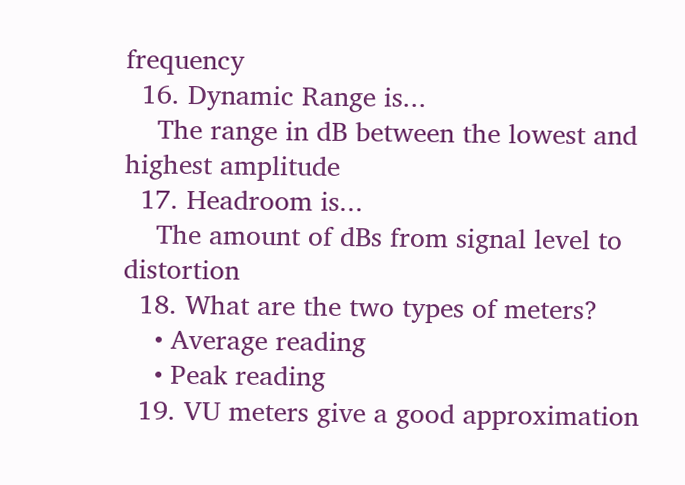frequency
  16. Dynamic Range is...
    The range in dB between the lowest and highest amplitude
  17. Headroom is...
    The amount of dBs from signal level to distortion
  18. What are the two types of meters?
    • Average reading
    • Peak reading
  19. VU meters give a good approximation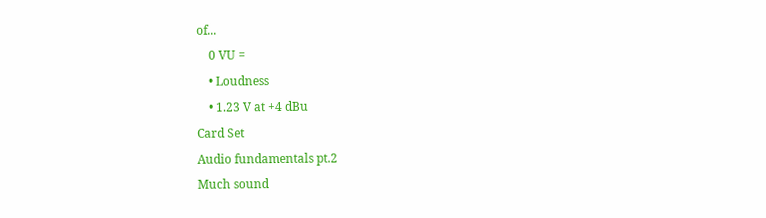of...
    0 VU =
    • Loudness
    • 1.23 V at +4 dBu
Card Set
Audio fundamentals pt.2
Much sound